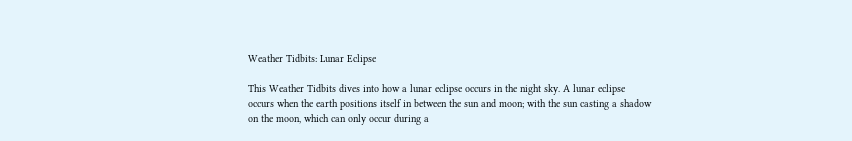Weather Tidbits: Lunar Eclipse

This Weather Tidbits dives into how a lunar eclipse occurs in the night sky. A lunar eclipse occurs when the earth positions itself in between the sun and moon; with the sun casting a shadow on the moon, which can only occur during a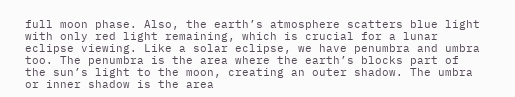full moon phase. Also, the earth’s atmosphere scatters blue light with only red light remaining, which is crucial for a lunar eclipse viewing. Like a solar eclipse, we have penumbra and umbra too. The penumbra is the area where the earth’s blocks part of the sun’s light to the moon, creating an outer shadow. The umbra or inner shadow is the area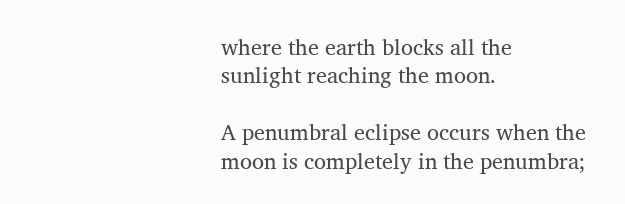where the earth blocks all the sunlight reaching the moon.

A penumbral eclipse occurs when the moon is completely in the penumbra;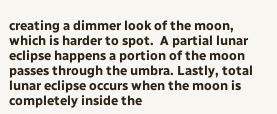creating a dimmer look of the moon, which is harder to spot.  A partial lunar eclipse happens a portion of the moon passes through the umbra. Lastly, total lunar eclipse occurs when the moon is completely inside the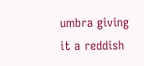umbra giving it a reddish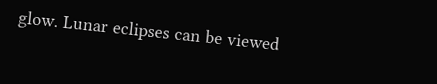glow. Lunar eclipses can be viewed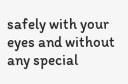safely with your eyes and without any special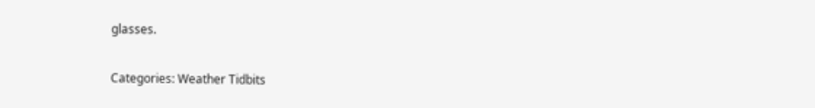glasses.

Categories: Weather Tidbits